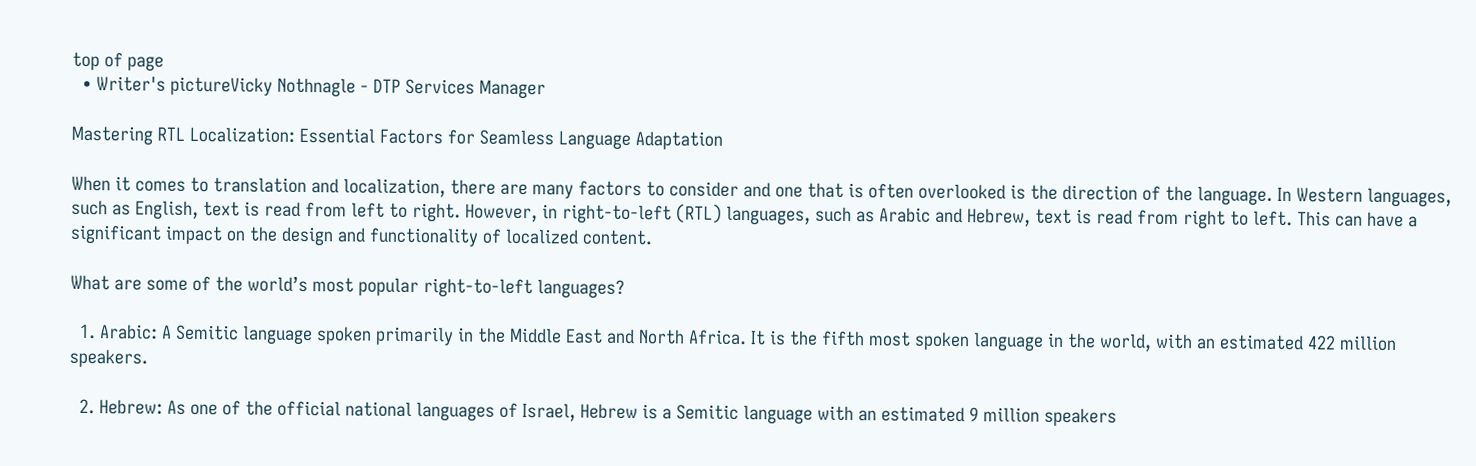top of page
  • Writer's pictureVicky Nothnagle - DTP Services Manager

Mastering RTL Localization: Essential Factors for Seamless Language Adaptation

When it comes to translation and localization, there are many factors to consider and one that is often overlooked is the direction of the language. In Western languages, such as English, text is read from left to right. However, in right-to-left (RTL) languages, such as Arabic and Hebrew, text is read from right to left. This can have a significant impact on the design and functionality of localized content.

What are some of the world’s most popular right-to-left languages?

  1. Arabic: A Semitic language spoken primarily in the Middle East and North Africa. It is the fifth most spoken language in the world, with an estimated 422 million speakers.

  2. Hebrew: As one of the official national languages of Israel, Hebrew is a Semitic language with an estimated 9 million speakers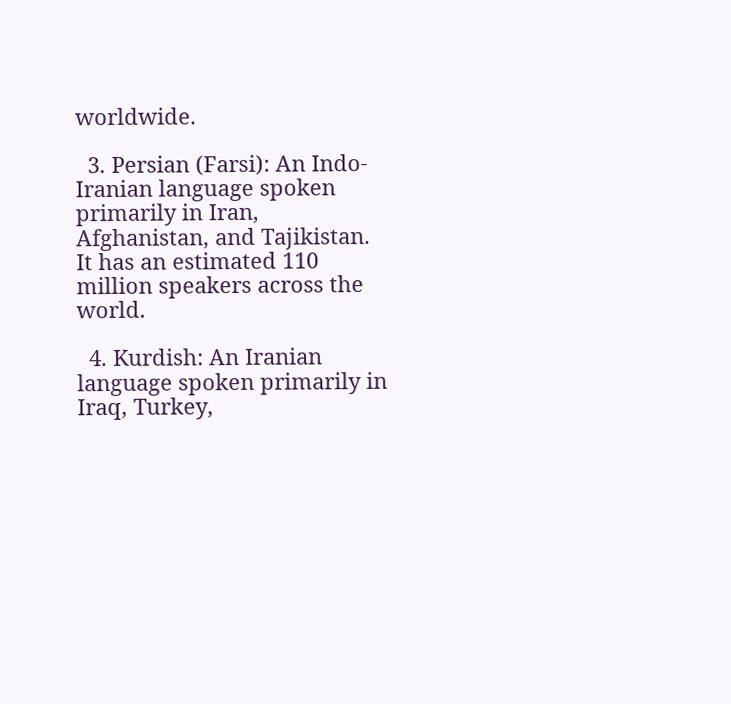worldwide.

  3. Persian (Farsi): An Indo-Iranian language spoken primarily in Iran, Afghanistan, and Tajikistan. It has an estimated 110 million speakers across the world.

  4. Kurdish: An Iranian language spoken primarily in Iraq, Turkey,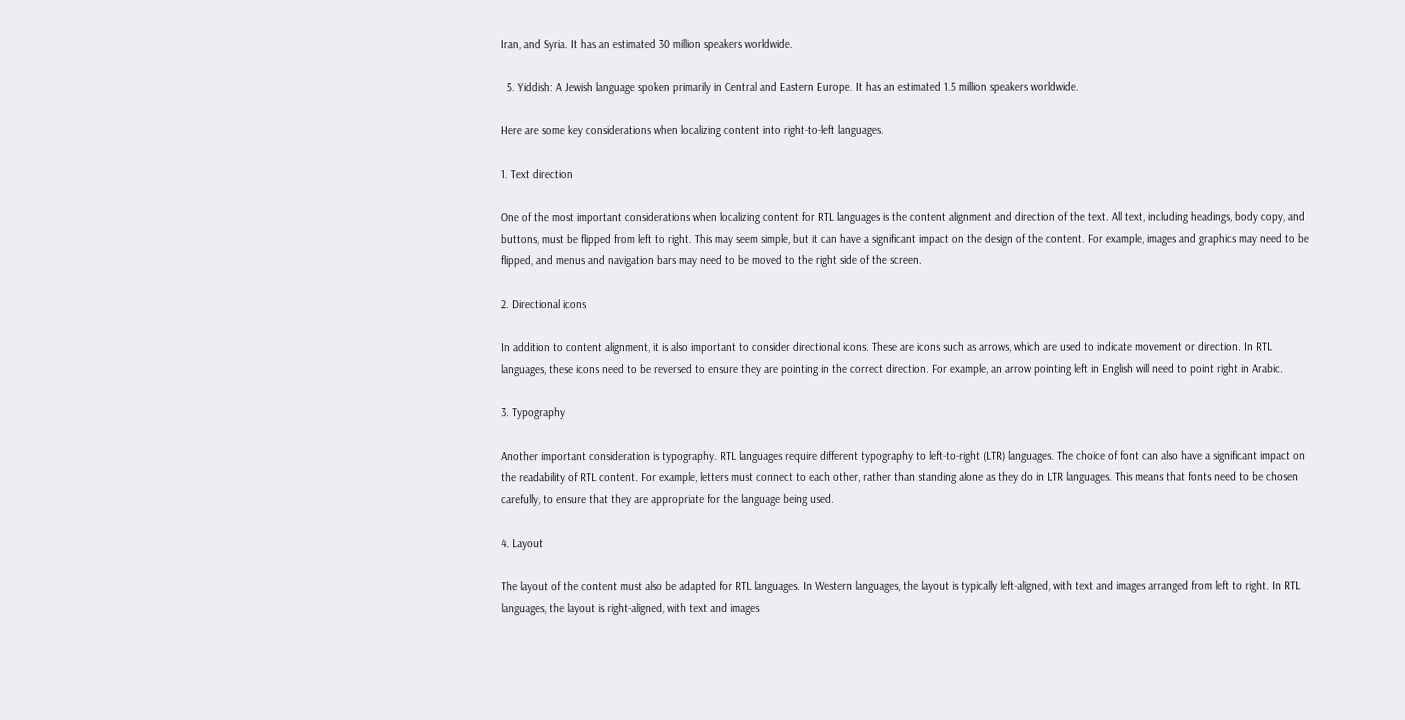Iran, and Syria. It has an estimated 30 million speakers worldwide.

  5. Yiddish: A Jewish language spoken primarily in Central and Eastern Europe. It has an estimated 1.5 million speakers worldwide.

Here are some key considerations when localizing content into right-to-left languages.

1. Text direction

One of the most important considerations when localizing content for RTL languages is the content alignment and direction of the text. All text, including headings, body copy, and buttons, must be flipped from left to right. This may seem simple, but it can have a significant impact on the design of the content. For example, images and graphics may need to be flipped, and menus and navigation bars may need to be moved to the right side of the screen.

2. Directional icons

In addition to content alignment, it is also important to consider directional icons. These are icons such as arrows, which are used to indicate movement or direction. In RTL languages, these icons need to be reversed to ensure they are pointing in the correct direction. For example, an arrow pointing left in English will need to point right in Arabic.

3. Typography

Another important consideration is typography. RTL languages require different typography to left-to-right (LTR) languages. The choice of font can also have a significant impact on the readability of RTL content. For example, letters must connect to each other, rather than standing alone as they do in LTR languages. This means that fonts need to be chosen carefully, to ensure that they are appropriate for the language being used.

4. Layout

The layout of the content must also be adapted for RTL languages. In Western languages, the layout is typically left-aligned, with text and images arranged from left to right. In RTL languages, the layout is right-aligned, with text and images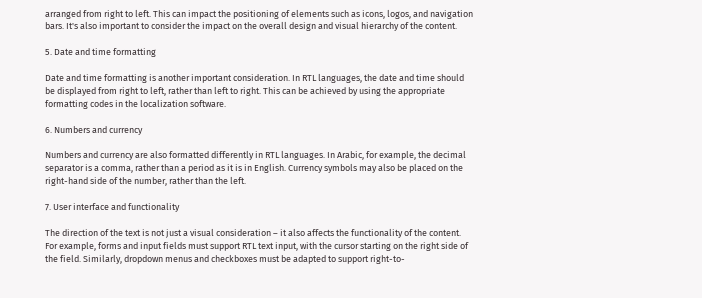arranged from right to left. This can impact the positioning of elements such as icons, logos, and navigation bars. It's also important to consider the impact on the overall design and visual hierarchy of the content.

5. Date and time formatting

Date and time formatting is another important consideration. In RTL languages, the date and time should be displayed from right to left, rather than left to right. This can be achieved by using the appropriate formatting codes in the localization software.

6. Numbers and currency

Numbers and currency are also formatted differently in RTL languages. In Arabic, for example, the decimal separator is a comma, rather than a period as it is in English. Currency symbols may also be placed on the right-hand side of the number, rather than the left.

7. User interface and functionality

The direction of the text is not just a visual consideration – it also affects the functionality of the content. For example, forms and input fields must support RTL text input, with the cursor starting on the right side of the field. Similarly, dropdown menus and checkboxes must be adapted to support right-to-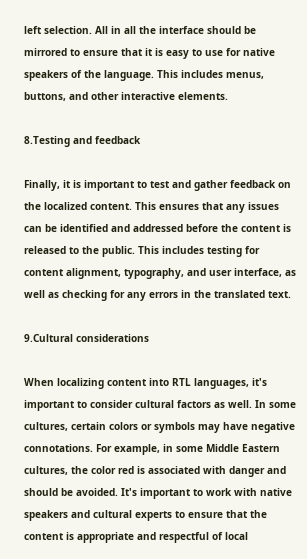left selection. All in all the interface should be mirrored to ensure that it is easy to use for native speakers of the language. This includes menus, buttons, and other interactive elements.

8.Testing and feedback

Finally, it is important to test and gather feedback on the localized content. This ensures that any issues can be identified and addressed before the content is released to the public. This includes testing for content alignment, typography, and user interface, as well as checking for any errors in the translated text.

9.Cultural considerations

When localizing content into RTL languages, it's important to consider cultural factors as well. In some cultures, certain colors or symbols may have negative connotations. For example, in some Middle Eastern cultures, the color red is associated with danger and should be avoided. It's important to work with native speakers and cultural experts to ensure that the content is appropriate and respectful of local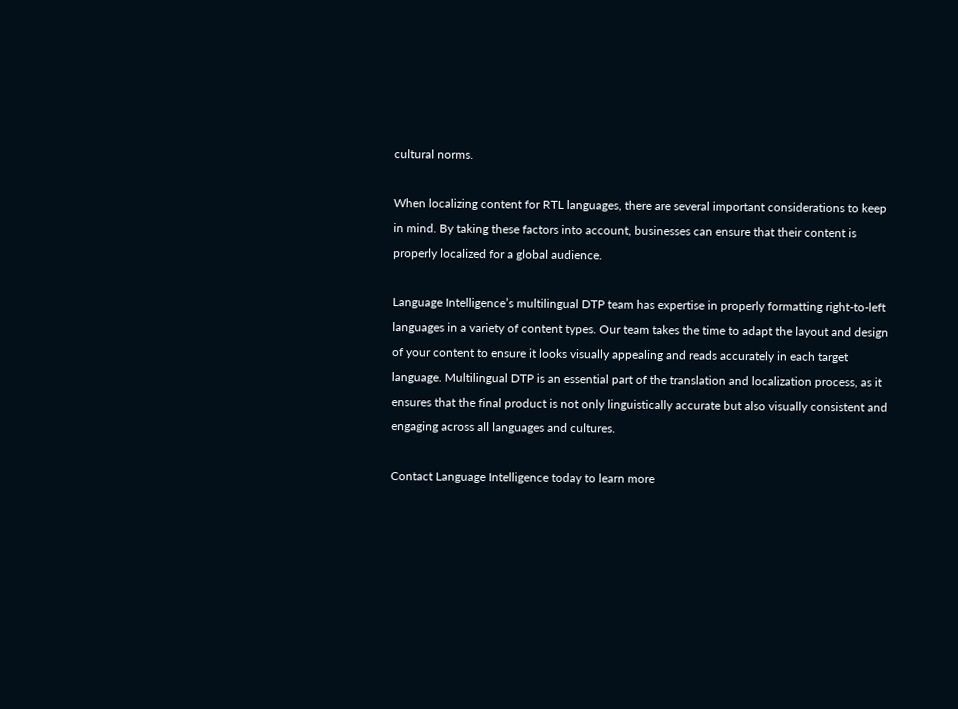cultural norms.

When localizing content for RTL languages, there are several important considerations to keep in mind. By taking these factors into account, businesses can ensure that their content is properly localized for a global audience.

Language Intelligence’s multilingual DTP team has expertise in properly formatting right-to-left languages in a variety of content types. Our team takes the time to adapt the layout and design of your content to ensure it looks visually appealing and reads accurately in each target language. Multilingual DTP is an essential part of the translation and localization process, as it ensures that the final product is not only linguistically accurate but also visually consistent and engaging across all languages and cultures.

Contact Language Intelligence today to learn more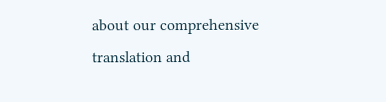about our comprehensive translation and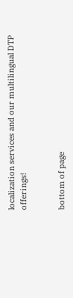localization services and our multilingual DTP offerings!


bottom of page